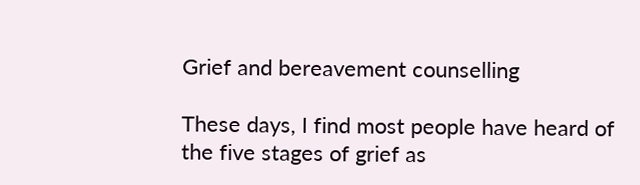Grief and bereavement counselling

These days, I find most people have heard of the five stages of grief as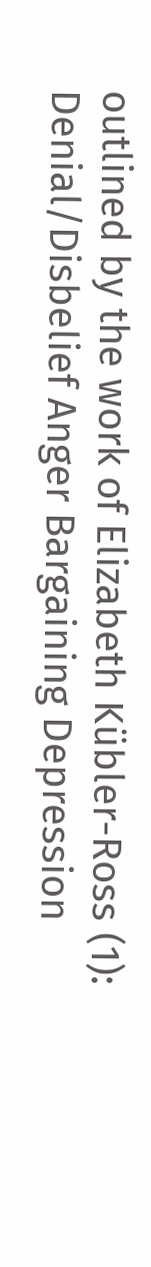outlined by the work of Elizabeth Kübler-Ross (1): Denial/Disbelief Anger Bargaining Depression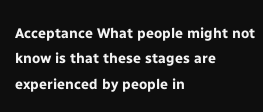Acceptance What people might not know is that these stages are experienced by people in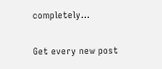completely...

Get every new post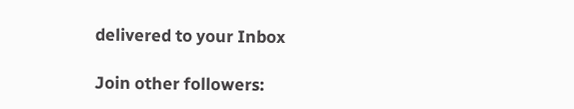delivered to your Inbox

Join other followers: